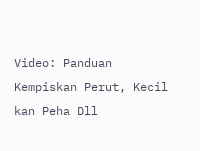Video: Panduan Kempiskan Perut, Kecil kan Peha Dll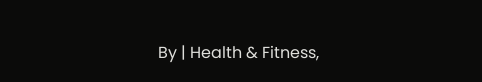By | Health & Fitness,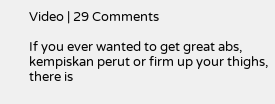Video | 29 Comments

If you ever wanted to get great abs, kempiskan perut or firm up your thighs, there is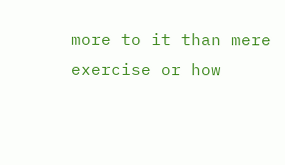more to it than mere exercise or how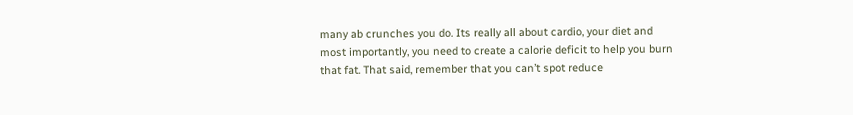many ab crunches you do. Its really all about cardio, your diet and most importantly, you need to create a calorie deficit to help you burn that fat. That said, remember that you can’t spot reduce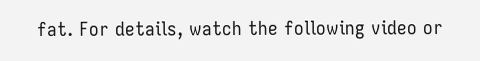fat. For details, watch the following video or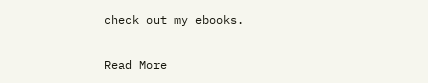check out my ebooks.

Read More